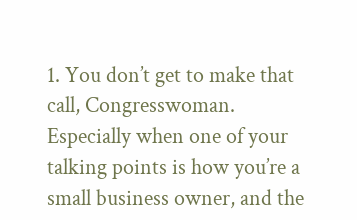1. You don’t get to make that call, Congresswoman. Especially when one of your talking points is how you’re a small business owner, and the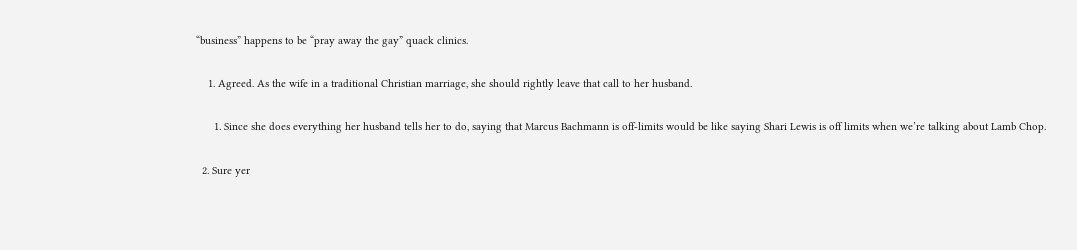“business” happens to be “pray away the gay” quack clinics.

    1. Agreed. As the wife in a traditional Christian marriage, she should rightly leave that call to her husband.

      1. Since she does everything her husband tells her to do, saying that Marcus Bachmann is off-limits would be like saying Shari Lewis is off limits when we’re talking about Lamb Chop.

  2. Sure yer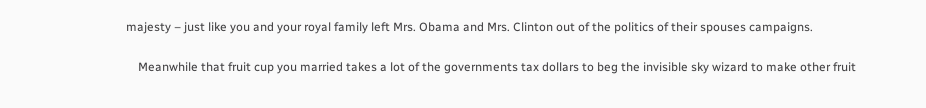majesty – just like you and your royal family left Mrs. Obama and Mrs. Clinton out of the politics of their spouses campaigns.

    Meanwhile that fruit cup you married takes a lot of the governments tax dollars to beg the invisible sky wizard to make other fruit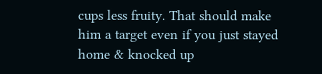cups less fruity. That should make him a target even if you just stayed home & knocked up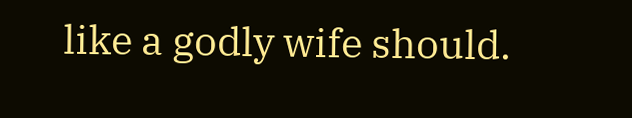like a godly wife should.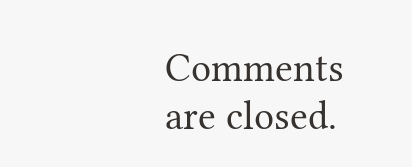Comments are closed.